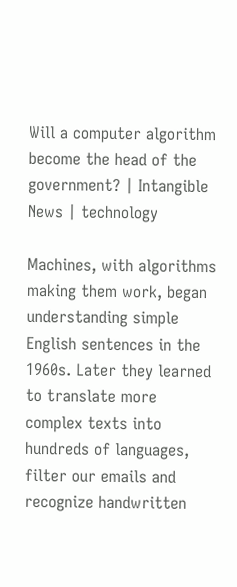Will a computer algorithm become the head of the government? | Intangible News | technology

Machines, with algorithms making them work, began understanding simple English sentences in the 1960s. Later they learned to translate more complex texts into hundreds of languages, filter our emails and recognize handwritten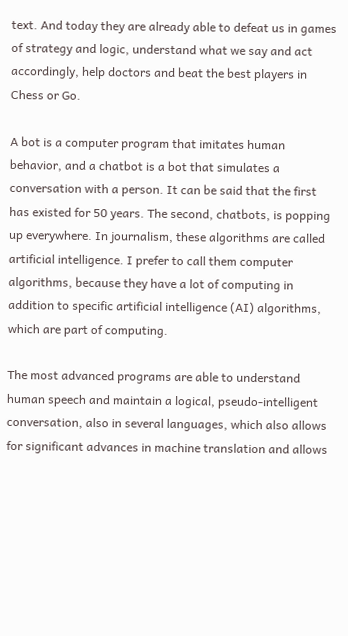text. And today they are already able to defeat us in games of strategy and logic, understand what we say and act accordingly, help doctors and beat the best players in Chess or Go.

A bot is a computer program that imitates human behavior, and a chatbot is a bot that simulates a conversation with a person. It can be said that the first has existed for 50 years. The second, chatbots, is popping up everywhere. In journalism, these algorithms are called artificial intelligence. I prefer to call them computer algorithms, because they have a lot of computing in addition to specific artificial intelligence (AI) algorithms, which are part of computing.

The most advanced programs are able to understand human speech and maintain a logical, pseudo-intelligent conversation, also in several languages, which also allows for significant advances in machine translation and allows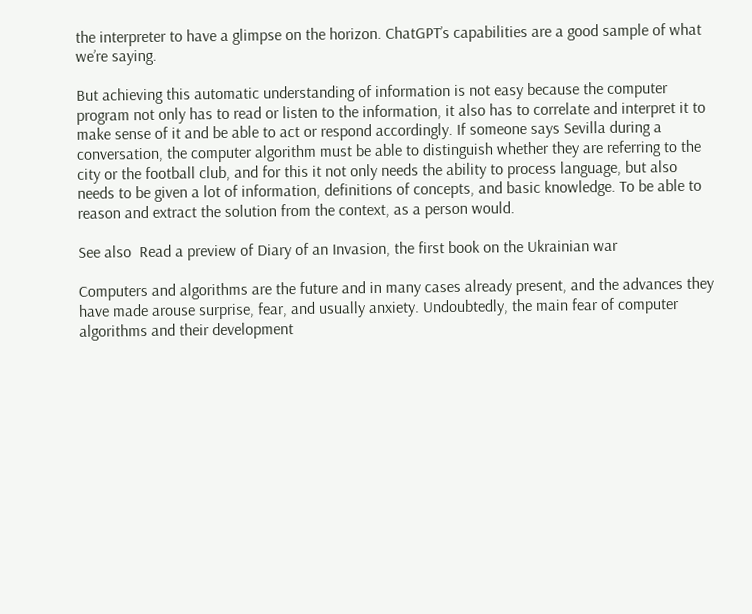the interpreter to have a glimpse on the horizon. ChatGPT’s capabilities are a good sample of what we’re saying.

But achieving this automatic understanding of information is not easy because the computer program not only has to read or listen to the information, it also has to correlate and interpret it to make sense of it and be able to act or respond accordingly. If someone says Sevilla during a conversation, the computer algorithm must be able to distinguish whether they are referring to the city or the football club, and for this it not only needs the ability to process language, but also needs to be given a lot of information, definitions of concepts, and basic knowledge. To be able to reason and extract the solution from the context, as a person would.

See also  Read a preview of Diary of an Invasion, the first book on the Ukrainian war

Computers and algorithms are the future and in many cases already present, and the advances they have made arouse surprise, fear, and usually anxiety. Undoubtedly, the main fear of computer algorithms and their development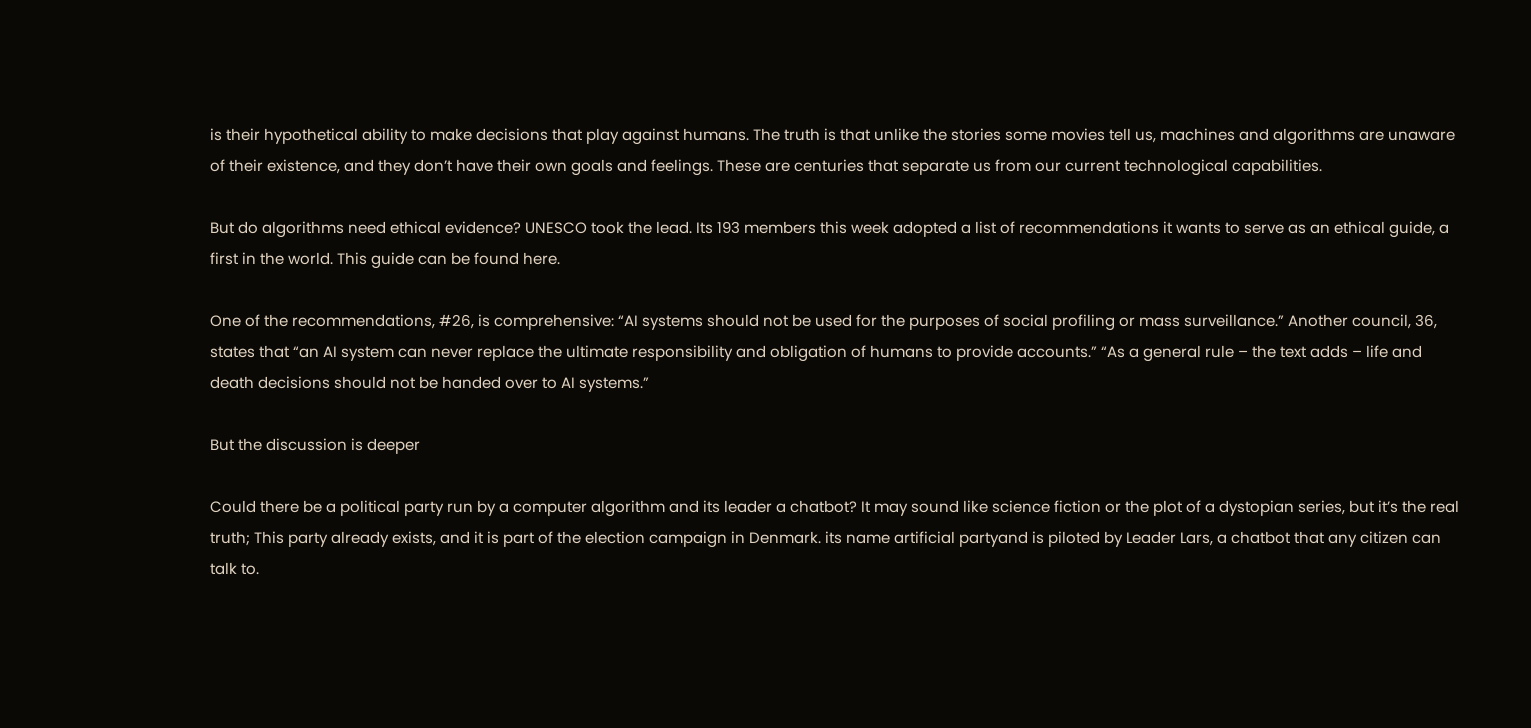is their hypothetical ability to make decisions that play against humans. The truth is that unlike the stories some movies tell us, machines and algorithms are unaware of their existence, and they don’t have their own goals and feelings. These are centuries that separate us from our current technological capabilities.

But do algorithms need ethical evidence? UNESCO took the lead. Its 193 members this week adopted a list of recommendations it wants to serve as an ethical guide, a first in the world. This guide can be found here.

One of the recommendations, #26, is comprehensive: “AI systems should not be used for the purposes of social profiling or mass surveillance.” Another council, 36, states that “an AI system can never replace the ultimate responsibility and obligation of humans to provide accounts.” “As a general rule – the text adds – life and death decisions should not be handed over to AI systems.”

But the discussion is deeper

Could there be a political party run by a computer algorithm and its leader a chatbot? It may sound like science fiction or the plot of a dystopian series, but it’s the real truth; This party already exists, and it is part of the election campaign in Denmark. its name artificial partyand is piloted by Leader Lars, a chatbot that any citizen can talk to.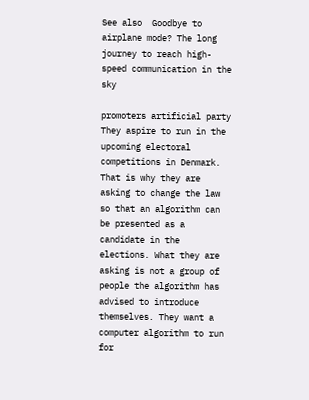See also  Goodbye to airplane mode? The long journey to reach high-speed communication in the sky

promoters artificial party They aspire to run in the upcoming electoral competitions in Denmark. That is why they are asking to change the law so that an algorithm can be presented as a candidate in the elections. What they are asking is not a group of people the algorithm has advised to introduce themselves. They want a computer algorithm to run for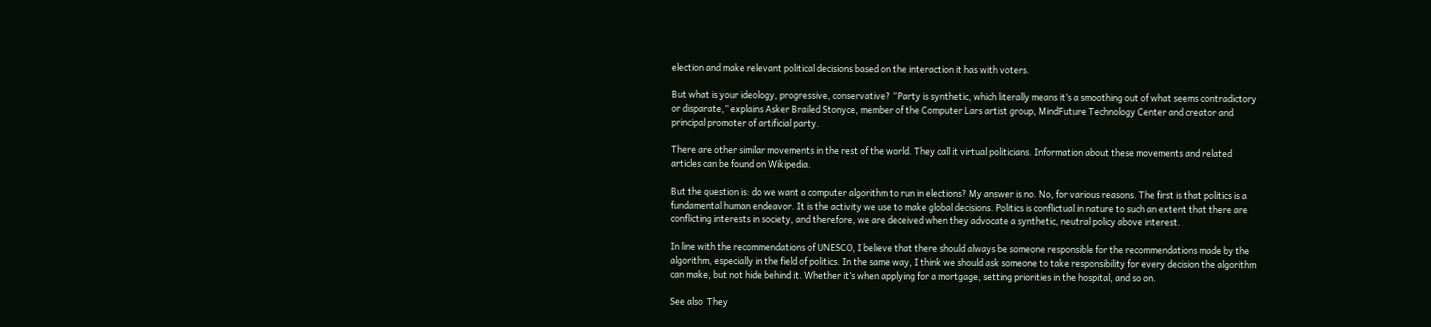election and make relevant political decisions based on the interaction it has with voters.

But what is your ideology, progressive, conservative? “Party is synthetic, which literally means it’s a smoothing out of what seems contradictory or disparate,” explains Asker Brailed Stonyce, member of the Computer Lars artist group, MindFuture Technology Center and creator and principal promoter of artificial party.

There are other similar movements in the rest of the world. They call it virtual politicians. Information about these movements and related articles can be found on Wikipedia.

But the question is: do we want a computer algorithm to run in elections? My answer is no. No, for various reasons. The first is that politics is a fundamental human endeavor. It is the activity we use to make global decisions. Politics is conflictual in nature to such an extent that there are conflicting interests in society, and therefore, we are deceived when they advocate a synthetic, neutral policy above interest.

In line with the recommendations of UNESCO, I believe that there should always be someone responsible for the recommendations made by the algorithm, especially in the field of politics. In the same way, I think we should ask someone to take responsibility for every decision the algorithm can make, but not hide behind it. Whether it’s when applying for a mortgage, setting priorities in the hospital, and so on.

See also  They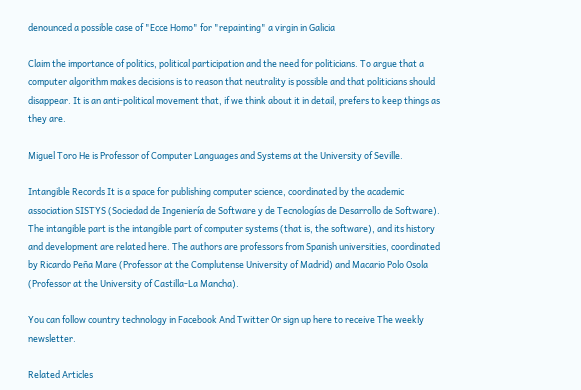denounced a possible case of "Ecce Homo" for "repainting" a virgin in Galicia

Claim the importance of politics, political participation and the need for politicians. To argue that a computer algorithm makes decisions is to reason that neutrality is possible and that politicians should disappear. It is an anti-political movement that, if we think about it in detail, prefers to keep things as they are.

Miguel Toro He is Professor of Computer Languages and Systems at the University of Seville.

Intangible Records It is a space for publishing computer science, coordinated by the academic association SISTYS (Sociedad de Ingeniería de Software y de Tecnologías de Desarrollo de Software). The intangible part is the intangible part of computer systems (that is, the software), and its history and development are related here. The authors are professors from Spanish universities, coordinated by Ricardo Peña Mare (Professor at the Complutense University of Madrid) and Macario Polo Osola (Professor at the University of Castilla-La Mancha).

You can follow country technology in Facebook And Twitter Or sign up here to receive The weekly newsletter.

Related Articles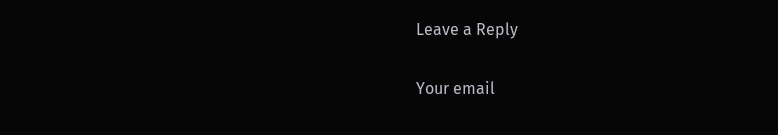Leave a Reply

Your email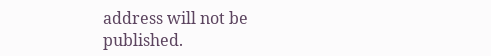address will not be published.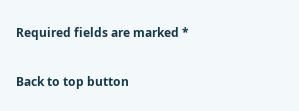Required fields are marked *

Back to top button